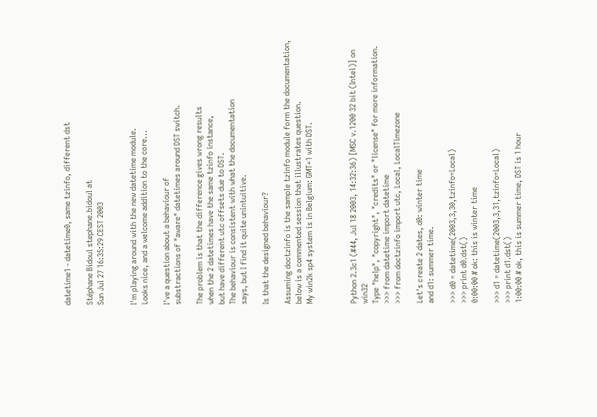datetime1 - datetime0, same tzinfo, different dst

Stéphane Bidoul stephane.bidoul at
Sun Jul 27 16:35:29 CEST 2003


I'm playing around with the new datetime module.
Looks nice, and a welcome addition to the core...

I've a question about a behaviour of
substractions of "aware" datetimes around DST switch.

The problem is that the difference gives wrong results
when the 2 datetimes have the same tzinfo instance,
but have different utc offsets due to DST.
The behaviour is consistent with what the documentation
says, but I find it quite unintuitive.

Is that the designed behaviour?

Assuming doctzinfo is the sample tzinfo module form the documentation,
below is a commented session that illustrates question.
My win2k sp4 system is in Belgium: GMT+1 with DST.



Python 2.3c1 (#44, Jul 18 2003, 14:32:36) [MSC v.1200 32 bit (Intel)] on win32
Type "help", "copyright", "credits" or "license" for more information.
>>> from datetime import datetime
>>> from doctzinfo import utc, Local, LocalTimezone

Let's create 2 dates, d0: winter time
and d1: summer time.

>>> d0 = datetime(2003,3,30,tzinfo=Local)
>>> print d0.dst()
0:00:00 # ok: this is winter time

>>> d1 = datetime(2003,3,31,tzinfo=Local)
>>> print d1.dst()
1:00:00 # ok, this is summer time, DST is 1 hour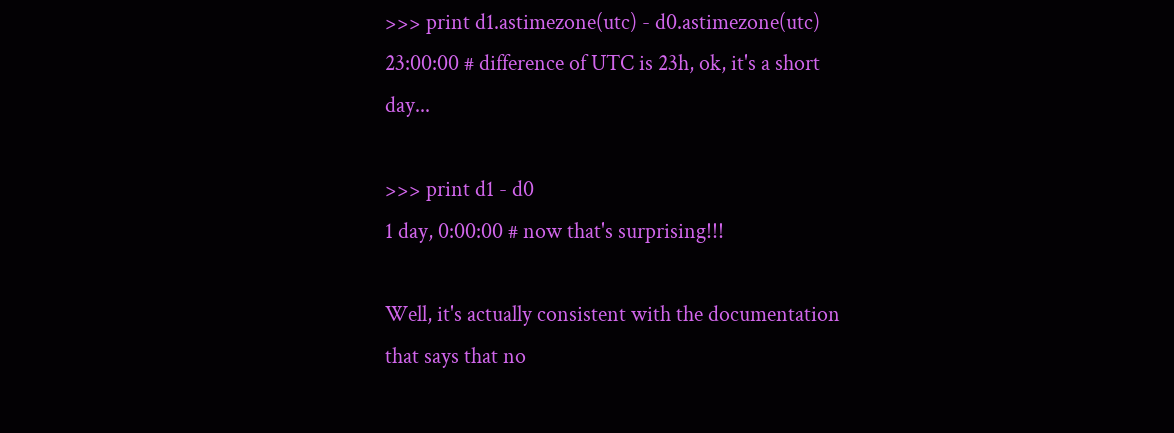>>> print d1.astimezone(utc) - d0.astimezone(utc)
23:00:00 # difference of UTC is 23h, ok, it's a short day...

>>> print d1 - d0
1 day, 0:00:00 # now that's surprising!!!

Well, it's actually consistent with the documentation
that says that no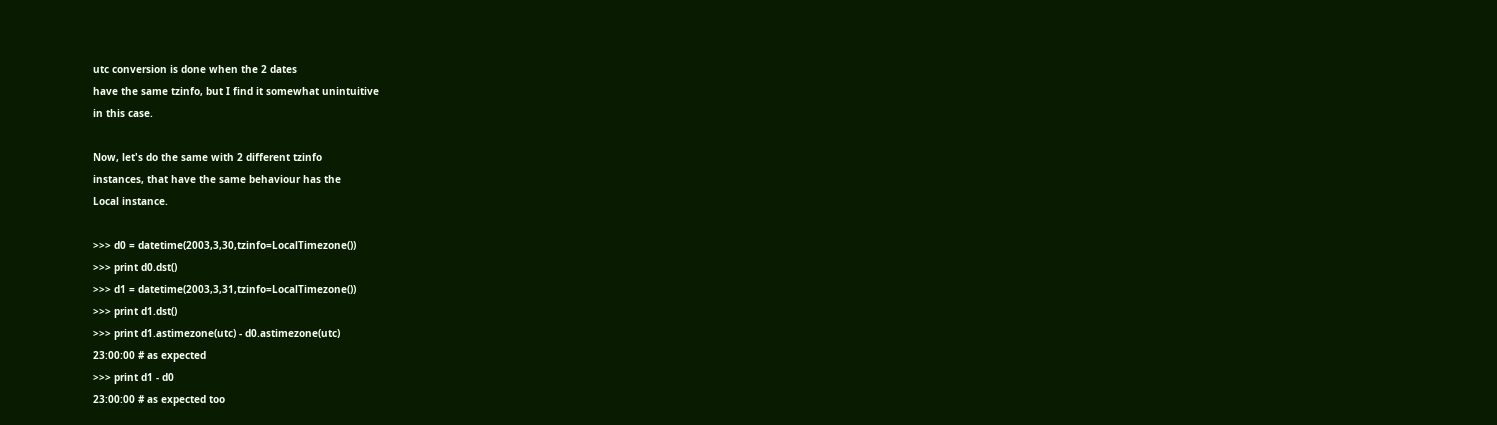utc conversion is done when the 2 dates
have the same tzinfo, but I find it somewhat unintuitive
in this case.

Now, let's do the same with 2 different tzinfo
instances, that have the same behaviour has the
Local instance.

>>> d0 = datetime(2003,3,30,tzinfo=LocalTimezone())
>>> print d0.dst()
>>> d1 = datetime(2003,3,31,tzinfo=LocalTimezone())
>>> print d1.dst()
>>> print d1.astimezone(utc) - d0.astimezone(utc)
23:00:00 # as expected
>>> print d1 - d0
23:00:00 # as expected too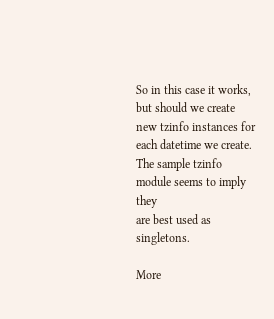So in this case it works, but should we create
new tzinfo instances for each datetime we create.
The sample tzinfo module seems to imply they
are best used as singletons.

More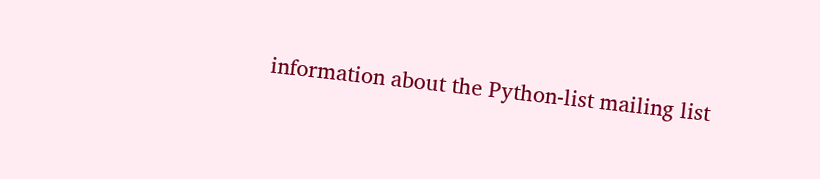information about the Python-list mailing list